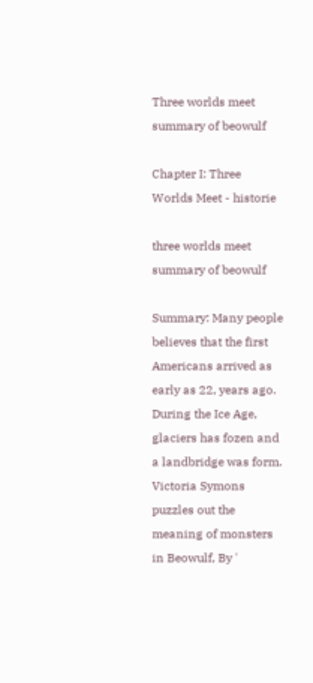Three worlds meet summary of beowulf

Chapter I: Three Worlds Meet - historie

three worlds meet summary of beowulf

Summary: Many people believes that the first Americans arrived as early as 22, years ago. During the Ice Age, glaciers has fozen and a landbridge was form. Victoria Symons puzzles out the meaning of monsters in Beowulf, By '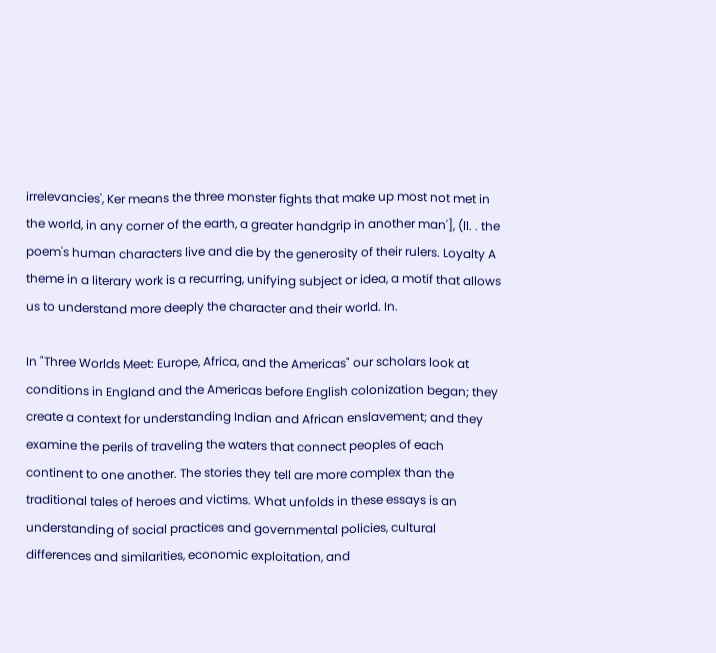irrelevancies', Ker means the three monster fights that make up most not met in the world, in any corner of the earth, a greater handgrip in another man'], (ll. . the poem's human characters live and die by the generosity of their rulers. Loyalty A theme in a literary work is a recurring, unifying subject or idea, a motif that allows us to understand more deeply the character and their world. In.

In "Three Worlds Meet: Europe, Africa, and the Americas" our scholars look at conditions in England and the Americas before English colonization began; they create a context for understanding Indian and African enslavement; and they examine the perils of traveling the waters that connect peoples of each continent to one another. The stories they tell are more complex than the traditional tales of heroes and victims. What unfolds in these essays is an understanding of social practices and governmental policies, cultural differences and similarities, economic exploitation, and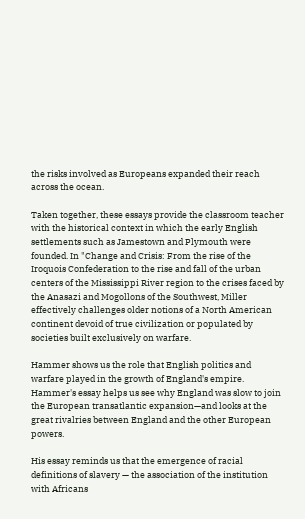the risks involved as Europeans expanded their reach across the ocean.

Taken together, these essays provide the classroom teacher with the historical context in which the early English settlements such as Jamestown and Plymouth were founded. In "Change and Crisis: From the rise of the Iroquois Confederation to the rise and fall of the urban centers of the Mississippi River region to the crises faced by the Anasazi and Mogollons of the Southwest, Miller effectively challenges older notions of a North American continent devoid of true civilization or populated by societies built exclusively on warfare.

Hammer shows us the role that English politics and warfare played in the growth of England's empire. Hammer's essay helps us see why England was slow to join the European transatlantic expansion—and looks at the great rivalries between England and the other European powers.

His essay reminds us that the emergence of racial definitions of slavery — the association of the institution with Africans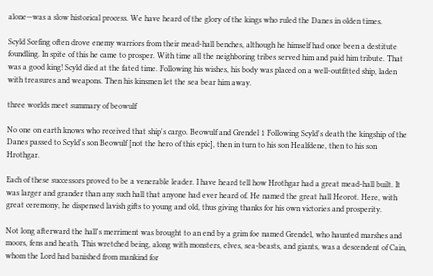alone—was a slow historical process. We have heard of the glory of the kings who ruled the Danes in olden times.

Scyld Scefing often drove enemy warriors from their mead-hall benches, although he himself had once been a destitute foundling. In spite of this he came to prosper. With time all the neighboring tribes served him and paid him tribute. That was a good king! Scyld died at the fated time. Following his wishes, his body was placed on a well-outfitted ship, laden with treasures and weapons. Then his kinsmen let the sea bear him away.

three worlds meet summary of beowulf

No one on earth knows who received that ship's cargo. Beowulf and Grendel 1 Following Scyld's death the kingship of the Danes passed to Scyld's son Beowulf [not the hero of this epic], then in turn to his son Healfdene, then to his son Hrothgar.

Each of these successors proved to be a venerable leader. I have heard tell how Hrothgar had a great mead-hall built. It was larger and grander than any such hall that anyone had ever heard of. He named the great hall Heorot. Here, with great ceremony, he dispensed lavish gifts to young and old, thus giving thanks for his own victories and prosperity.

Not long afterward the hall's merriment was brought to an end by a grim foe named Grendel, who haunted marshes and moors, fens and heath. This wretched being, along with monsters, elves, sea-beasts, and giants, was a descendent of Cain, whom the Lord had banished from mankind for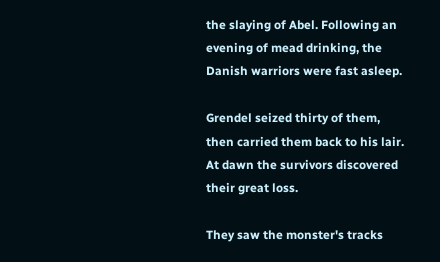the slaying of Abel. Following an evening of mead drinking, the Danish warriors were fast asleep.

Grendel seized thirty of them, then carried them back to his lair. At dawn the survivors discovered their great loss.

They saw the monster's tracks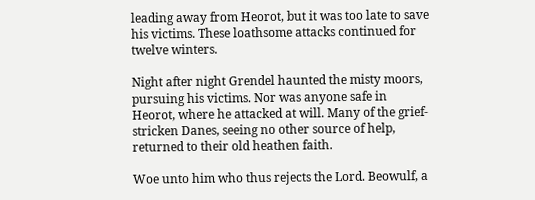leading away from Heorot, but it was too late to save his victims. These loathsome attacks continued for twelve winters.

Night after night Grendel haunted the misty moors, pursuing his victims. Nor was anyone safe in Heorot, where he attacked at will. Many of the grief-stricken Danes, seeing no other source of help, returned to their old heathen faith.

Woe unto him who thus rejects the Lord. Beowulf, a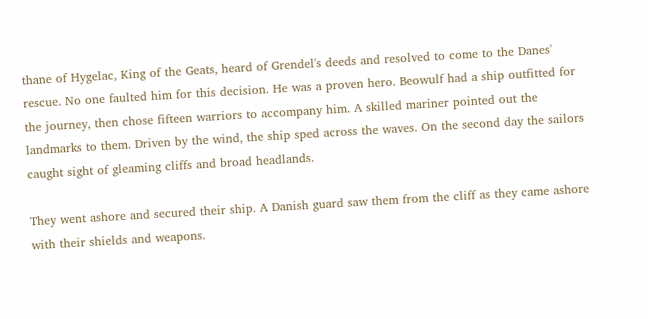thane of Hygelac, King of the Geats, heard of Grendel's deeds and resolved to come to the Danes' rescue. No one faulted him for this decision. He was a proven hero. Beowulf had a ship outfitted for the journey, then chose fifteen warriors to accompany him. A skilled mariner pointed out the landmarks to them. Driven by the wind, the ship sped across the waves. On the second day the sailors caught sight of gleaming cliffs and broad headlands.

They went ashore and secured their ship. A Danish guard saw them from the cliff as they came ashore with their shields and weapons.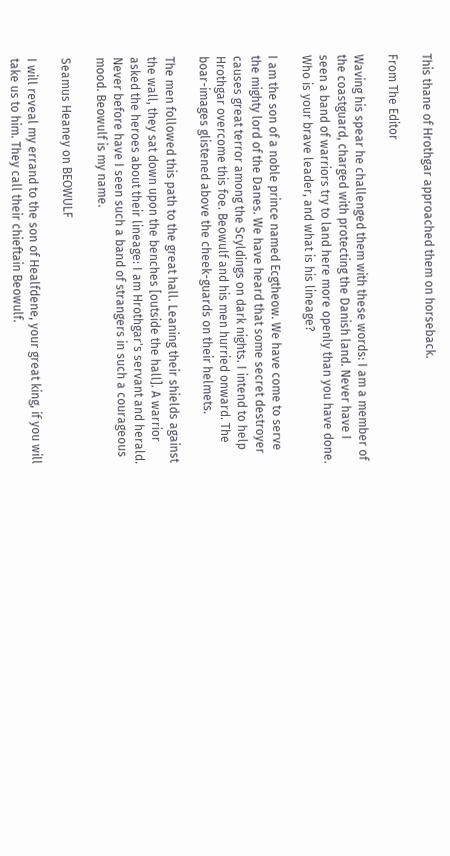This thane of Hrothgar approached them on horseback.

From The Editor

Waving his spear he challenged them with these words: I am a member of the coastguard, charged with protecting the Danish land. Never have I seen a band of warriors try to land here more openly than you have done. Who is your brave leader, and what is his lineage?

I am the son of a noble prince named Ecgtheow. We have come to serve the mighty lord of the Danes. We have heard that some secret destroyer causes great terror among the Scyldings on dark nights. I intend to help Hrothgar overcome this foe. Beowulf and his men hurried onward. The boar-images glistened above the cheek-guards on their helmets.

The men followed this path to the great hall. Leaning their shields against the wall, they sat down upon the benches [outside the hall]. A warrior asked the heroes about their lineage: I am Hrothgar's servant and herald. Never before have I seen such a band of strangers in such a courageous mood. Beowulf is my name.

Seamus Heaney on BEOWULF

I will reveal my errand to the son of Healfdene, your great king, if you will take us to him. They call their chieftain Beowulf.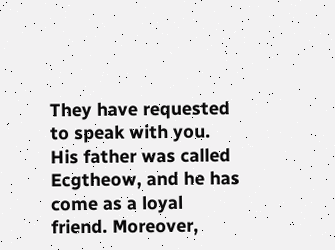They have requested to speak with you. His father was called Ecgtheow, and he has come as a loyal friend. Moreover,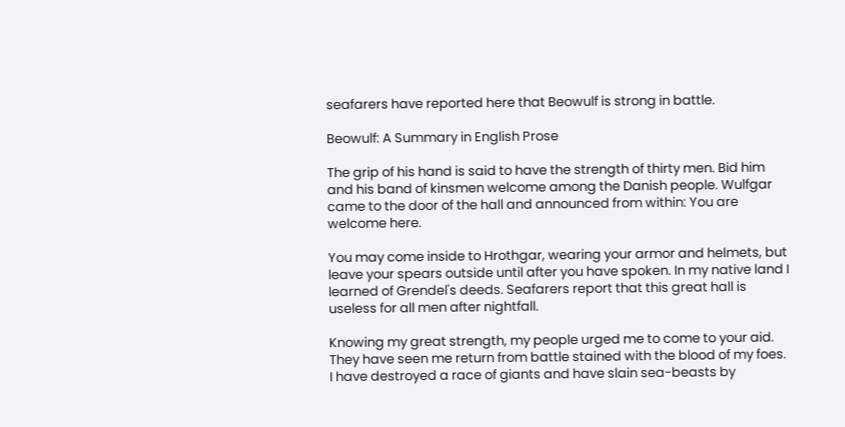seafarers have reported here that Beowulf is strong in battle.

Beowulf: A Summary in English Prose

The grip of his hand is said to have the strength of thirty men. Bid him and his band of kinsmen welcome among the Danish people. Wulfgar came to the door of the hall and announced from within: You are welcome here.

You may come inside to Hrothgar, wearing your armor and helmets, but leave your spears outside until after you have spoken. In my native land I learned of Grendel's deeds. Seafarers report that this great hall is useless for all men after nightfall.

Knowing my great strength, my people urged me to come to your aid. They have seen me return from battle stained with the blood of my foes. I have destroyed a race of giants and have slain sea-beasts by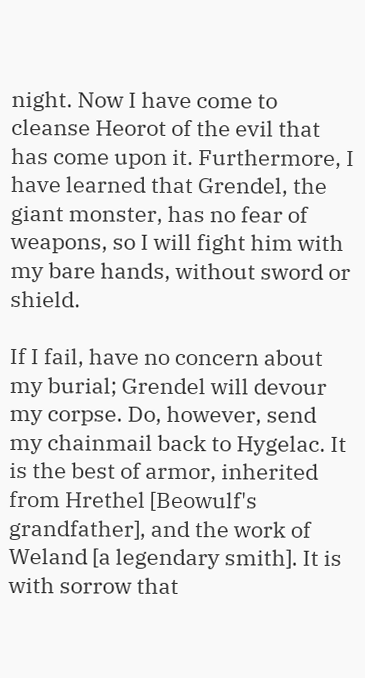night. Now I have come to cleanse Heorot of the evil that has come upon it. Furthermore, I have learned that Grendel, the giant monster, has no fear of weapons, so I will fight him with my bare hands, without sword or shield.

If I fail, have no concern about my burial; Grendel will devour my corpse. Do, however, send my chainmail back to Hygelac. It is the best of armor, inherited from Hrethel [Beowulf's grandfather], and the work of Weland [a legendary smith]. It is with sorrow that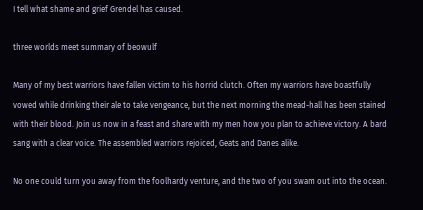I tell what shame and grief Grendel has caused.

three worlds meet summary of beowulf

Many of my best warriors have fallen victim to his horrid clutch. Often my warriors have boastfully vowed while drinking their ale to take vengeance, but the next morning the mead-hall has been stained with their blood. Join us now in a feast and share with my men how you plan to achieve victory. A bard sang with a clear voice. The assembled warriors rejoiced, Geats and Danes alike.

No one could turn you away from the foolhardy venture, and the two of you swam out into the ocean.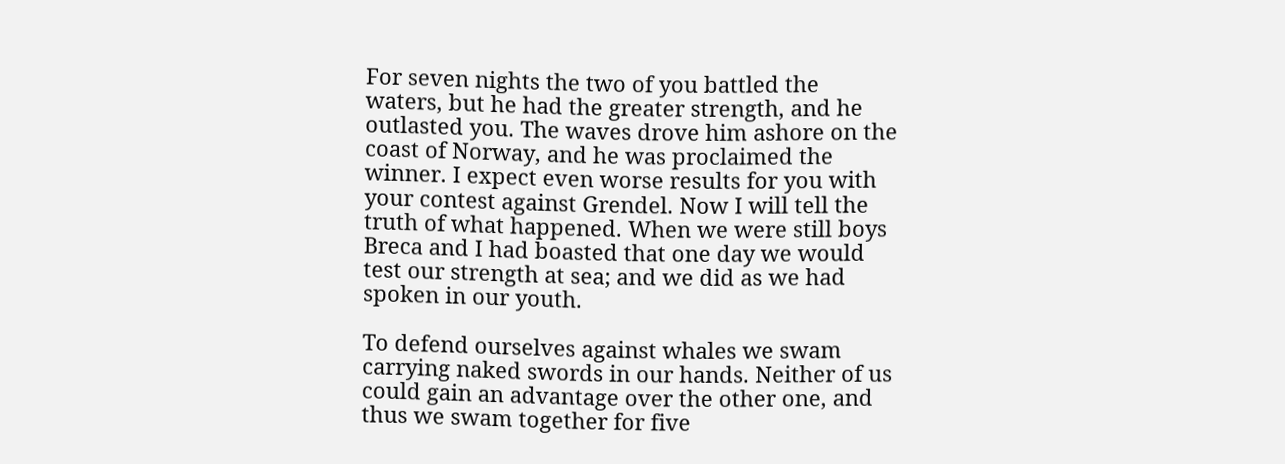For seven nights the two of you battled the waters, but he had the greater strength, and he outlasted you. The waves drove him ashore on the coast of Norway, and he was proclaimed the winner. I expect even worse results for you with your contest against Grendel. Now I will tell the truth of what happened. When we were still boys Breca and I had boasted that one day we would test our strength at sea; and we did as we had spoken in our youth.

To defend ourselves against whales we swam carrying naked swords in our hands. Neither of us could gain an advantage over the other one, and thus we swam together for five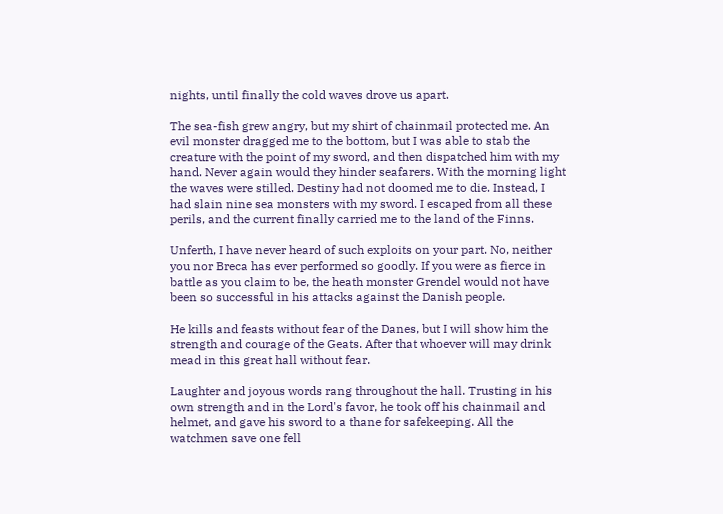nights, until finally the cold waves drove us apart.

The sea-fish grew angry, but my shirt of chainmail protected me. An evil monster dragged me to the bottom, but I was able to stab the creature with the point of my sword, and then dispatched him with my hand. Never again would they hinder seafarers. With the morning light the waves were stilled. Destiny had not doomed me to die. Instead, I had slain nine sea monsters with my sword. I escaped from all these perils, and the current finally carried me to the land of the Finns.

Unferth, I have never heard of such exploits on your part. No, neither you nor Breca has ever performed so goodly. If you were as fierce in battle as you claim to be, the heath monster Grendel would not have been so successful in his attacks against the Danish people.

He kills and feasts without fear of the Danes, but I will show him the strength and courage of the Geats. After that whoever will may drink mead in this great hall without fear.

Laughter and joyous words rang throughout the hall. Trusting in his own strength and in the Lord's favor, he took off his chainmail and helmet, and gave his sword to a thane for safekeeping. All the watchmen save one fell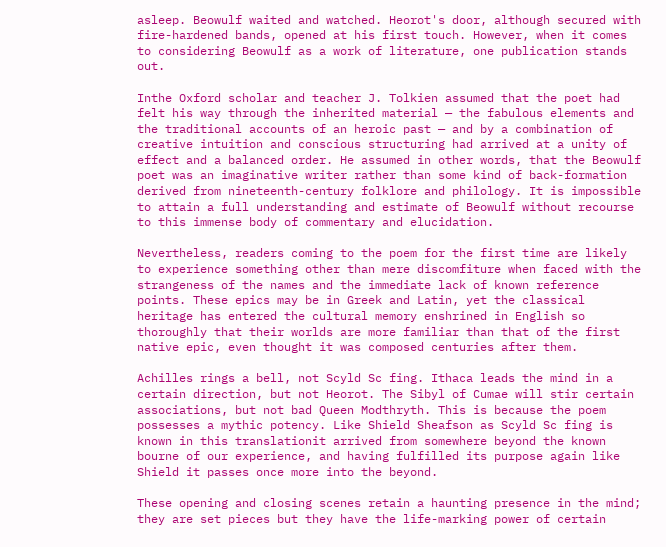asleep. Beowulf waited and watched. Heorot's door, although secured with fire-hardened bands, opened at his first touch. However, when it comes to considering Beowulf as a work of literature, one publication stands out.

Inthe Oxford scholar and teacher J. Tolkien assumed that the poet had felt his way through the inherited material — the fabulous elements and the traditional accounts of an heroic past — and by a combination of creative intuition and conscious structuring had arrived at a unity of effect and a balanced order. He assumed in other words, that the Beowulf poet was an imaginative writer rather than some kind of back-formation derived from nineteenth-century folklore and philology. It is impossible to attain a full understanding and estimate of Beowulf without recourse to this immense body of commentary and elucidation.

Nevertheless, readers coming to the poem for the first time are likely to experience something other than mere discomfiture when faced with the strangeness of the names and the immediate lack of known reference points. These epics may be in Greek and Latin, yet the classical heritage has entered the cultural memory enshrined in English so thoroughly that their worlds are more familiar than that of the first native epic, even thought it was composed centuries after them.

Achilles rings a bell, not Scyld Sc fing. Ithaca leads the mind in a certain direction, but not Heorot. The Sibyl of Cumae will stir certain associations, but not bad Queen Modthryth. This is because the poem possesses a mythic potency. Like Shield Sheafson as Scyld Sc fing is known in this translationit arrived from somewhere beyond the known bourne of our experience, and having fulfilled its purpose again like Shield it passes once more into the beyond.

These opening and closing scenes retain a haunting presence in the mind; they are set pieces but they have the life-marking power of certain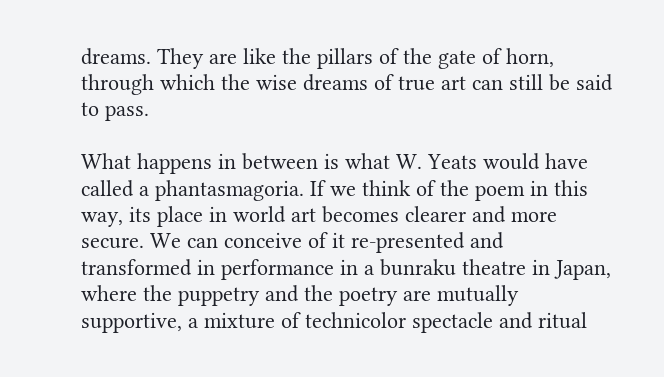dreams. They are like the pillars of the gate of horn, through which the wise dreams of true art can still be said to pass.

What happens in between is what W. Yeats would have called a phantasmagoria. If we think of the poem in this way, its place in world art becomes clearer and more secure. We can conceive of it re-presented and transformed in performance in a bunraku theatre in Japan, where the puppetry and the poetry are mutually supportive, a mixture of technicolor spectacle and ritual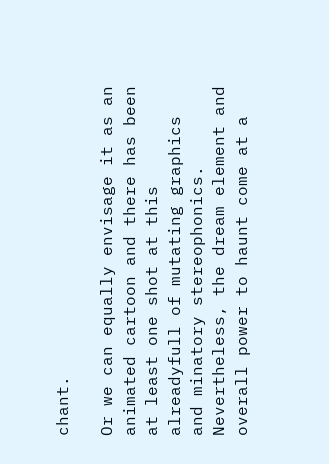chant.

Or we can equally envisage it as an animated cartoon and there has been at least one shot at this alreadyfull of mutating graphics and minatory stereophonics. Nevertheless, the dream element and overall power to haunt come at a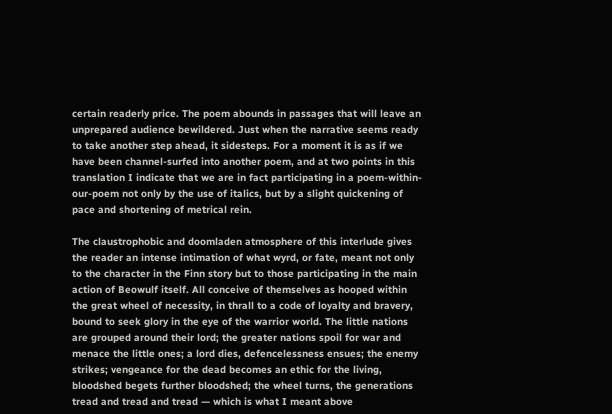certain readerly price. The poem abounds in passages that will leave an unprepared audience bewildered. Just when the narrative seems ready to take another step ahead, it sidesteps. For a moment it is as if we have been channel-surfed into another poem, and at two points in this translation I indicate that we are in fact participating in a poem-within-our-poem not only by the use of italics, but by a slight quickening of pace and shortening of metrical rein.

The claustrophobic and doomladen atmosphere of this interlude gives the reader an intense intimation of what wyrd, or fate, meant not only to the character in the Finn story but to those participating in the main action of Beowulf itself. All conceive of themselves as hooped within the great wheel of necessity, in thrall to a code of loyalty and bravery, bound to seek glory in the eye of the warrior world. The little nations are grouped around their lord; the greater nations spoil for war and menace the little ones; a lord dies, defencelessness ensues; the enemy strikes; vengeance for the dead becomes an ethic for the living, bloodshed begets further bloodshed; the wheel turns, the generations tread and tread and tread — which is what I meant above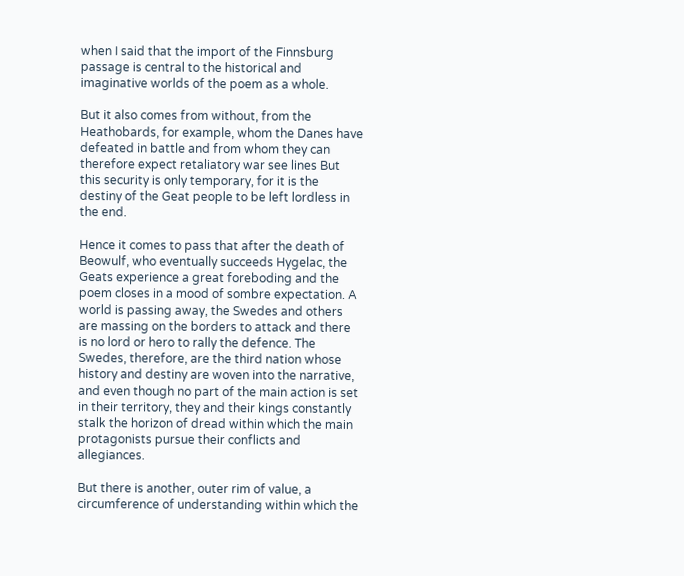when I said that the import of the Finnsburg passage is central to the historical and imaginative worlds of the poem as a whole.

But it also comes from without, from the Heathobards, for example, whom the Danes have defeated in battle and from whom they can therefore expect retaliatory war see lines But this security is only temporary, for it is the destiny of the Geat people to be left lordless in the end.

Hence it comes to pass that after the death of Beowulf, who eventually succeeds Hygelac, the Geats experience a great foreboding and the poem closes in a mood of sombre expectation. A world is passing away, the Swedes and others are massing on the borders to attack and there is no lord or hero to rally the defence. The Swedes, therefore, are the third nation whose history and destiny are woven into the narrative, and even though no part of the main action is set in their territory, they and their kings constantly stalk the horizon of dread within which the main protagonists pursue their conflicts and allegiances.

But there is another, outer rim of value, a circumference of understanding within which the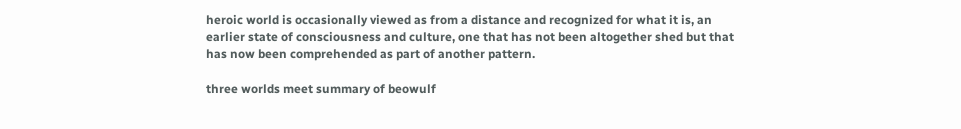heroic world is occasionally viewed as from a distance and recognized for what it is, an earlier state of consciousness and culture, one that has not been altogether shed but that has now been comprehended as part of another pattern.

three worlds meet summary of beowulf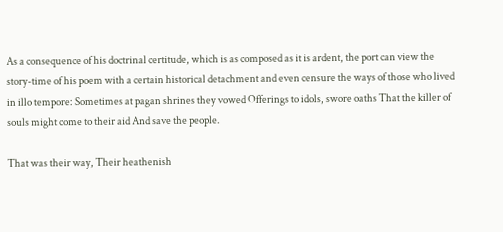As a consequence of his doctrinal certitude, which is as composed as it is ardent, the port can view the story-time of his poem with a certain historical detachment and even censure the ways of those who lived in illo tempore: Sometimes at pagan shrines they vowed Offerings to idols, swore oaths That the killer of souls might come to their aid And save the people.

That was their way, Their heathenish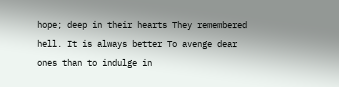hope; deep in their hearts They remembered hell. It is always better To avenge dear ones than to indulge in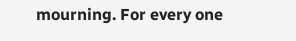mourning. For every one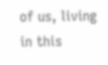of us, living in this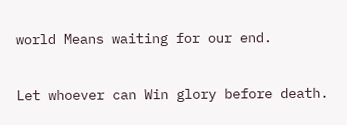world Means waiting for our end.

Let whoever can Win glory before death.